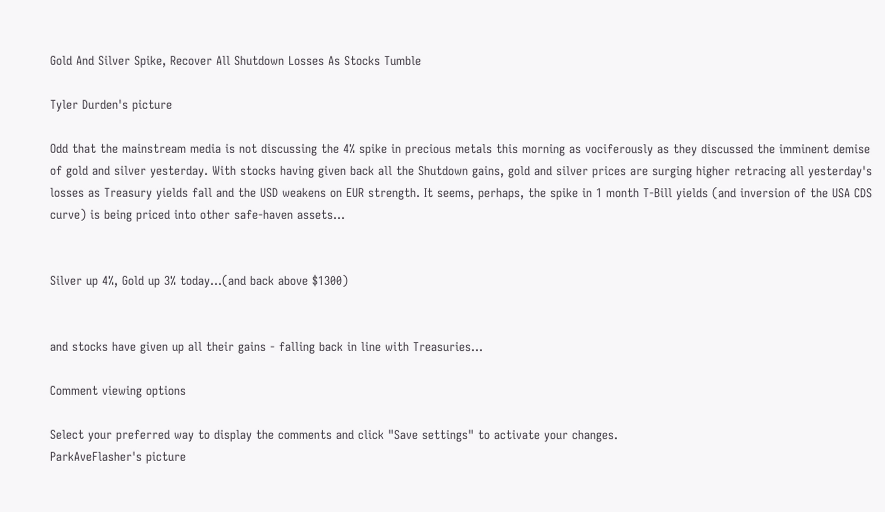Gold And Silver Spike, Recover All Shutdown Losses As Stocks Tumble

Tyler Durden's picture

Odd that the mainstream media is not discussing the 4% spike in precious metals this morning as vociferously as they discussed the imminent demise of gold and silver yesterday. With stocks having given back all the Shutdown gains, gold and silver prices are surging higher retracing all yesterday's losses as Treasury yields fall and the USD weakens on EUR strength. It seems, perhaps, the spike in 1 month T-Bill yields (and inversion of the USA CDS curve) is being priced into other safe-haven assets...


Silver up 4%, Gold up 3% today...(and back above $1300)


and stocks have given up all their gains - falling back in line with Treasuries...

Comment viewing options

Select your preferred way to display the comments and click "Save settings" to activate your changes.
ParkAveFlasher's picture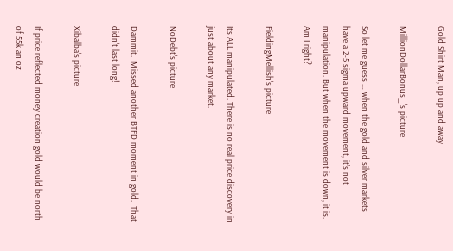Gold Shirt Man, up up and away

MillionDollarBonus_'s picture

So let me guess … when the gold and silver markets have a 2-5 sigma upward movement, it’s not manipulation. But when the movement is down, it is. Am I right?

FieldingMellish's picture

Its ALL manipulated. There is no real price discovery in just about any market.

NoDebt's picture

Dammit.  Missed another BTFD moment in gold.  That didn't last long!

Xibalba's picture

If price reflected money creation gold would be north of 55k an oz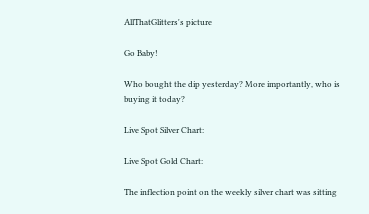AllThatGlitters's picture

Go Baby!

Who bought the dip yesterday? More importantly, who is buying it today?

Live Spot Silver Chart:

Live Spot Gold Chart:

The inflection point on the weekly silver chart was sitting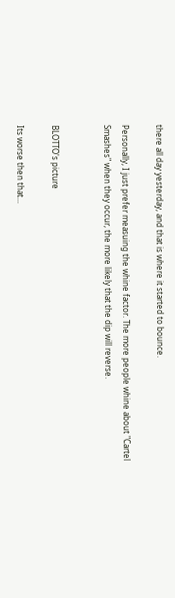there all day yesterday, and that is where it started to bounce.

Personally, I just prefer measuing the whine factor. The more people whine about "Cartel Smashes" when they occur, the more likely that the dip will reverse.


BLOTTO's picture

Its worse then that...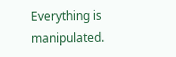Everything is manipulated.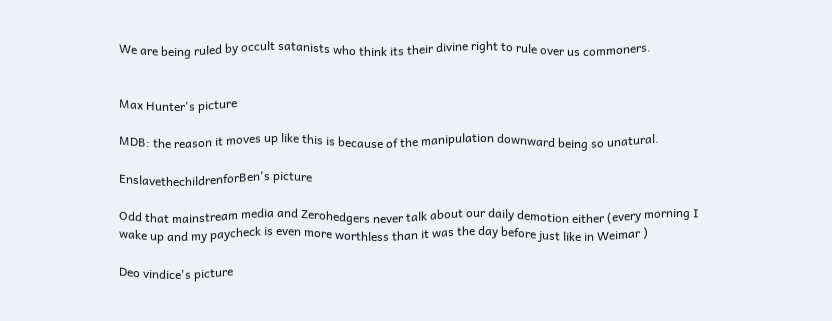We are being ruled by occult satanists who think its their divine right to rule over us commoners.


Max Hunter's picture

MDB: the reason it moves up like this is because of the manipulation downward being so unatural.

EnslavethechildrenforBen's picture

Odd that mainstream media and Zerohedgers never talk about our daily demotion either (every morning I wake up and my paycheck is even more worthless than it was the day before just like in Weimar )

Deo vindice's picture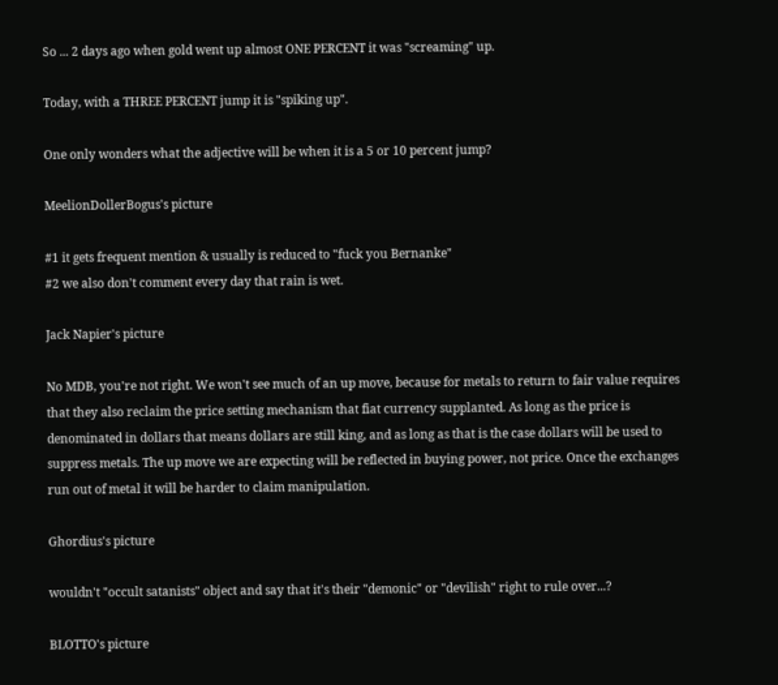So ... 2 days ago when gold went up almost ONE PERCENT it was "screaming" up.

Today, with a THREE PERCENT jump it is "spiking up".

One only wonders what the adjective will be when it is a 5 or 10 percent jump?

MeelionDollerBogus's picture

#1 it gets frequent mention & usually is reduced to "fuck you Bernanke"
#2 we also don't comment every day that rain is wet.

Jack Napier's picture

No MDB, you're not right. We won't see much of an up move, because for metals to return to fair value requires that they also reclaim the price setting mechanism that fiat currency supplanted. As long as the price is denominated in dollars that means dollars are still king, and as long as that is the case dollars will be used to suppress metals. The up move we are expecting will be reflected in buying power, not price. Once the exchanges run out of metal it will be harder to claim manipulation.

Ghordius's picture

wouldn't "occult satanists" object and say that it's their "demonic" or "devilish" right to rule over...?

BLOTTO's picture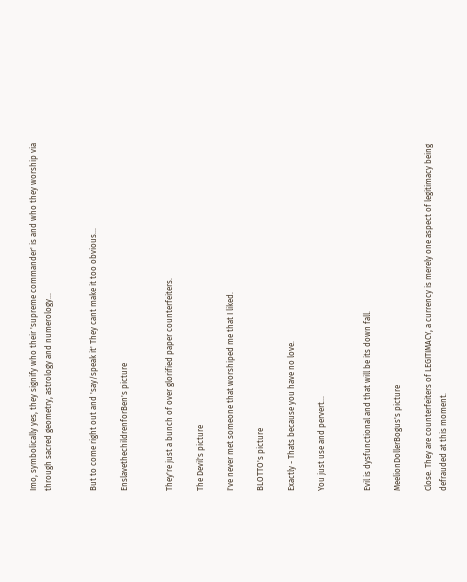Imo, symbolically yes, they signify who their 'supreme commander' is and who they worship via through sacred geometry, astrology and numerology...


But to come right out and 'say/speak it' They cant make it too obvious...

EnslavethechildrenforBen's picture


They're just a bunch of over glorified paper counterfeiters.

The Devil's picture

I've never met someone that worshiped me that I liked.

BLOTTO's picture

Exactly - Thats because you have no love.

You just use and pervert...


Evil is dysfunctional and that will be its down fall.

MeelionDollerBogus's picture

Close. They are counterfeiters of LEGITIMACY, a currency is merely one aspect of legitimacy being defrauded at this moment.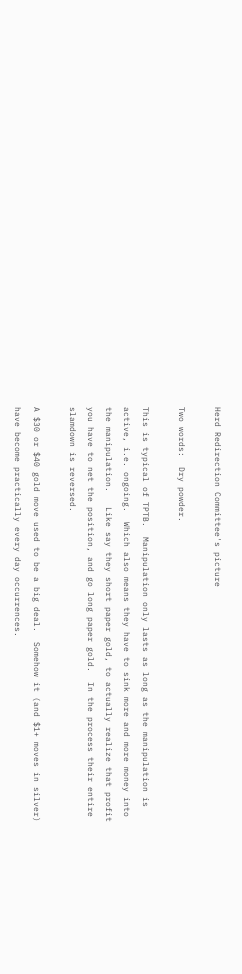Herd Redirection Committee's picture

Two words:  Dry powder.

This is typical of TPTB.  Manipulation only lasts as long as the manipulation is active, i.e. ongoing.  Which also means they have to sink more and more money into the manipulation.   Like say they short paper gold, to actually realize that profit you have to net the position, and go long paper gold.  In the process their entire slamdown is reversed.

A $30 or $40 gold move used to be a big deal.  Somehow it (and $1+ moves in silver) have become practically every day occurrences.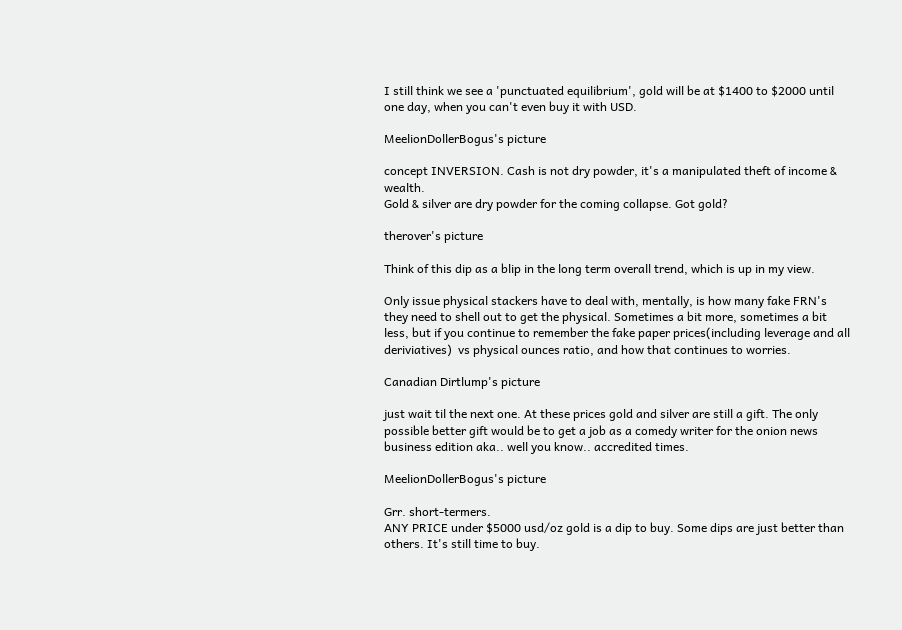I still think we see a 'punctuated equilibrium', gold will be at $1400 to $2000 until one day, when you can't even buy it with USD.

MeelionDollerBogus's picture

concept INVERSION. Cash is not dry powder, it's a manipulated theft of income & wealth.
Gold & silver are dry powder for the coming collapse. Got gold?

therover's picture

Think of this dip as a blip in the long term overall trend, which is up in my view.

Only issue physical stackers have to deal with, mentally, is how many fake FRN's they need to shell out to get the physical. Sometimes a bit more, sometimes a bit less, but if you continue to remember the fake paper prices(including leverage and all deriviatives)  vs physical ounces ratio, and how that continues to worries.

Canadian Dirtlump's picture

just wait til the next one. At these prices gold and silver are still a gift. The only possible better gift would be to get a job as a comedy writer for the onion news business edition aka.. well you know.. accredited times.

MeelionDollerBogus's picture

Grr. short-termers.
ANY PRICE under $5000 usd/oz gold is a dip to buy. Some dips are just better than others. It's still time to buy.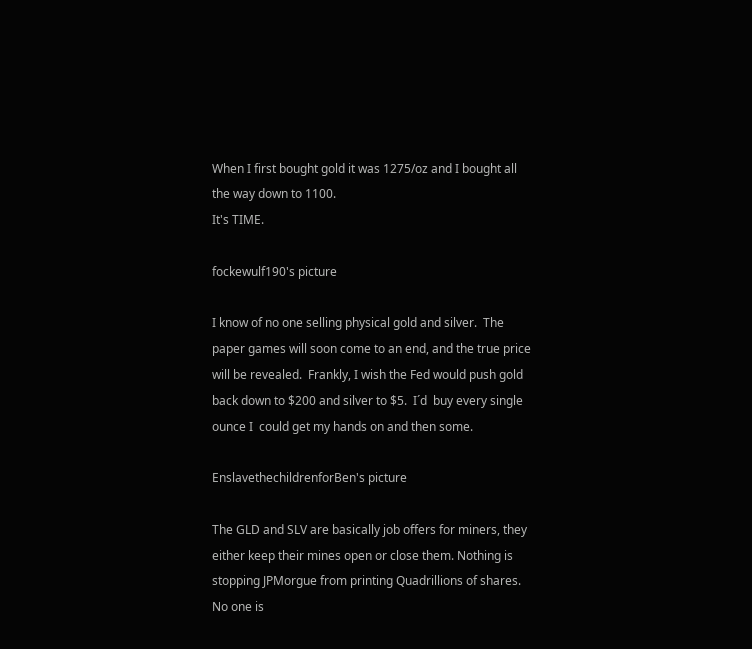When I first bought gold it was 1275/oz and I bought all the way down to 1100.
It's TIME.

fockewulf190's picture

I know of no one selling physical gold and silver.  The paper games will soon come to an end, and the true price will be revealed.  Frankly, I wish the Fed would push gold back down to $200 and silver to $5.  I´d  buy every single ounce I  could get my hands on and then some.

EnslavethechildrenforBen's picture

The GLD and SLV are basically job offers for miners, they either keep their mines open or close them. Nothing is stopping JPMorgue from printing Quadrillions of shares. No one is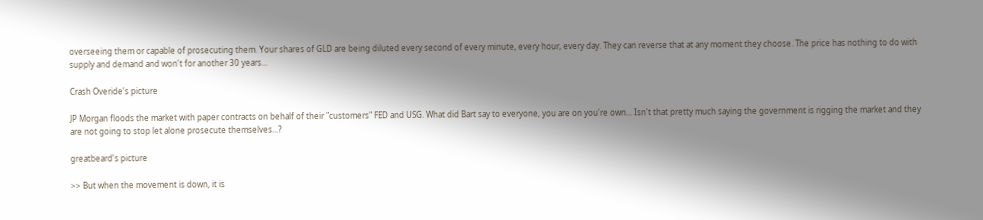overseeing them or capable of prosecuting them. Your shares of GLD are being diluted every second of every minute, every hour, every day. They can reverse that at any moment they choose. The price has nothing to do with supply and demand and won't for another 30 years...

Crash Overide's picture

JP Morgan floods the market with paper contracts on behalf of their "customers" FED and USG. What did Bart say to everyone, you are on you're own... Isn't that pretty much saying the government is rigging the market and they are not going to stop let alone prosecute themselves...?

greatbeard's picture

>> But when the movement is down, it is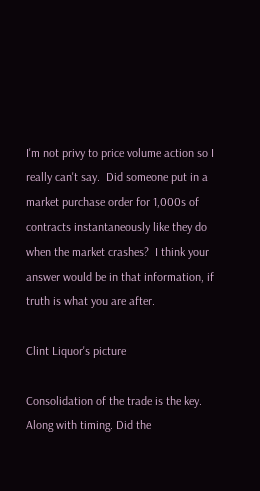I'm not privy to price volume action so I really can't say.  Did someone put in a market purchase order for 1,000s of contracts instantaneously like they do when the market crashes?  I think your answer would be in that information, if truth is what you are after.

Clint Liquor's picture

Consolidation of the trade is the key. Along with timing. Did the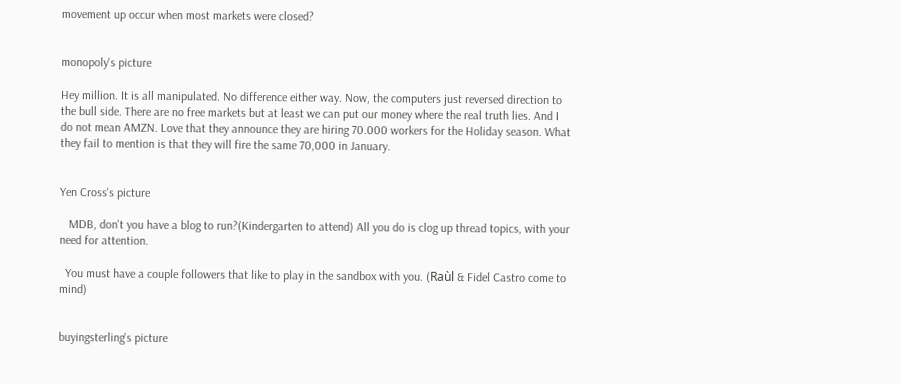movement up occur when most markets were closed?


monopoly's picture

Hey million. It is all manipulated. No difference either way. Now, the computers just reversed direction to the bull side. There are no free markets but at least we can put our money where the real truth lies. And I do not mean AMZN. Love that they announce they are hiring 70.000 workers for the Holiday season. What they fail to mention is that they will fire the same 70,000 in January.


Yen Cross's picture

   MDB, don't you have a blog to run?(Kindergarten to attend) All you do is clog up thread topics, with your need for attention.

  You must have a couple followers that like to play in the sandbox with you. (Raùl & Fidel Castro come to mind)


buyingsterling's picture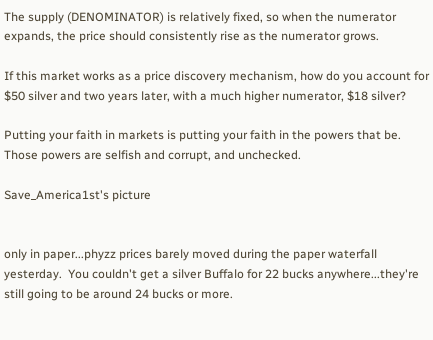The supply (DENOMINATOR) is relatively fixed, so when the numerator expands, the price should consistently rise as the numerator grows.

If this market works as a price discovery mechanism, how do you account for $50 silver and two years later, with a much higher numerator, $18 silver?

Putting your faith in markets is putting your faith in the powers that be. Those powers are selfish and corrupt, and unchecked.

Save_America1st's picture


only in paper...phyzz prices barely moved during the paper waterfall yesterday.  You couldn't get a silver Buffalo for 22 bucks anywhere...they're still going to be around 24 bucks or more.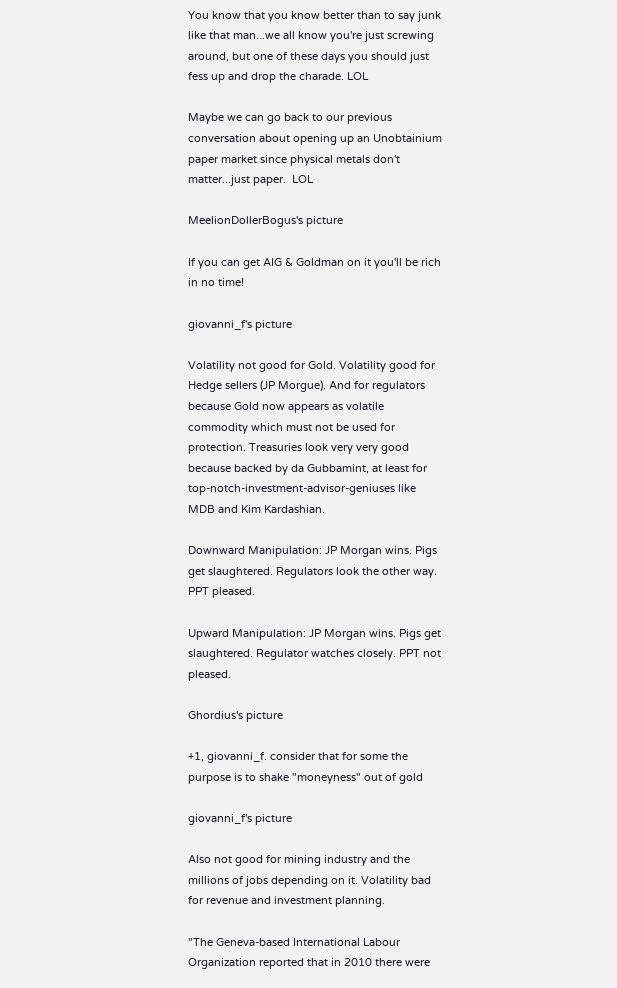You know that you know better than to say junk like that man...we all know you're just screwing around, but one of these days you should just fess up and drop the charade. LOL

Maybe we can go back to our previous conversation about opening up an Unobtainium paper market since physical metals don't matter...just paper.  LOL

MeelionDollerBogus's picture

If you can get AIG & Goldman on it you'll be rich in no time!

giovanni_f's picture

Volatility not good for Gold. Volatility good for Hedge sellers (JP Morgue). And for regulators because Gold now appears as volatile commodity which must not be used for protection. Treasuries look very very good because backed by da Gubbamint, at least for top-notch-investment-advisor-geniuses like MDB and Kim Kardashian.

Downward Manipulation: JP Morgan wins. Pigs get slaughtered. Regulators look the other way. PPT pleased.

Upward Manipulation: JP Morgan wins. Pigs get slaughtered. Regulator watches closely. PPT not pleased.

Ghordius's picture

+1, giovanni_f. consider that for some the purpose is to shake "moneyness" out of gold

giovanni_f's picture

Also not good for mining industry and the millions of jobs depending on it. Volatility bad for revenue and investment planning.

"The Geneva-based International Labour Organization reported that in 2010 there were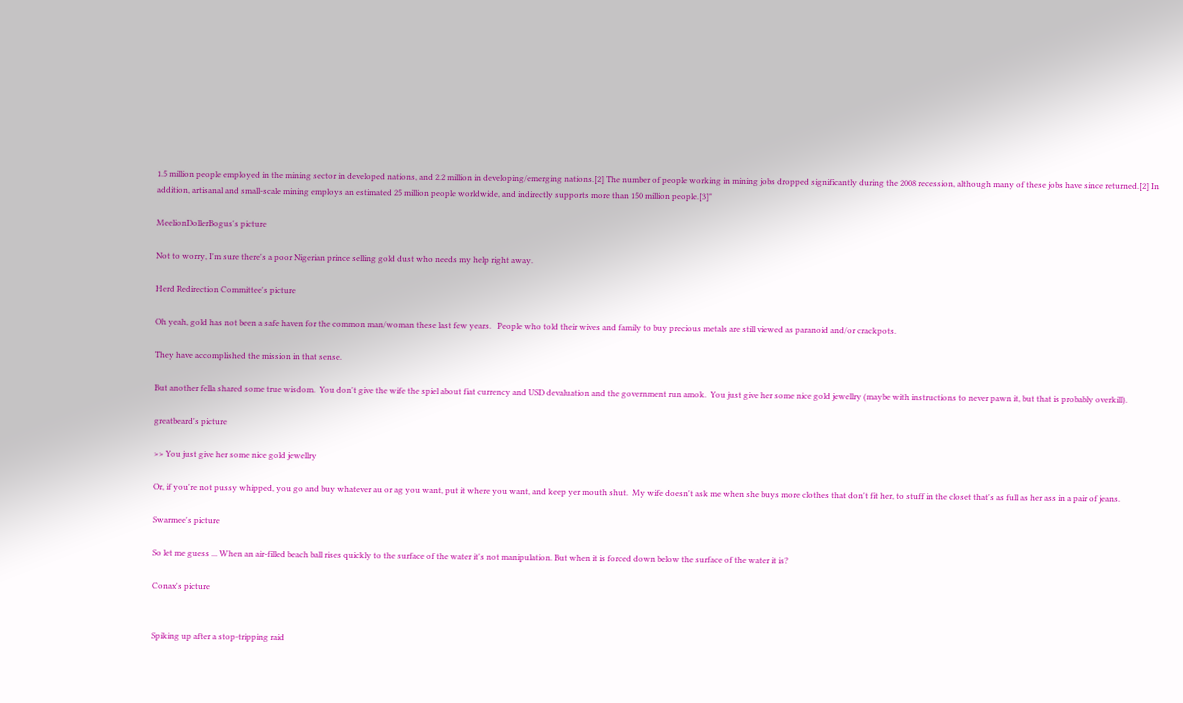1.5 million people employed in the mining sector in developed nations, and 2.2 million in developing/emerging nations.[2] The number of people working in mining jobs dropped significantly during the 2008 recession, although many of these jobs have since returned.[2] In addition, artisanal and small-scale mining employs an estimated 25 million people worldwide, and indirectly supports more than 150 million people.[3]"

MeelionDollerBogus's picture

Not to worry, I'm sure there's a poor Nigerian prince selling gold dust who needs my help right away.

Herd Redirection Committee's picture

Oh yeah, gold has not been a safe haven for the common man/woman these last few years.   People who told their wives and family to buy precious metals are still viewed as paranoid and/or crackpots.

They have accomplished the mission in that sense.

But another fella shared some true wisdom.  You don't give the wife the spiel about fiat currency and USD devaluation and the government run amok.  You just give her some nice gold jewellry (maybe with instructions to never pawn it, but that is probably overkill).

greatbeard's picture

>> You just give her some nice gold jewellry

Or, if you're not pussy whipped, you go and buy whatever au or ag you want, put it where you want, and keep yer mouth shut.  My wife doesn't ask me when she buys more clothes that don't fit her, to stuff in the closet that's as full as her ass in a pair of jeans.

Swarmee's picture

So let me guess ... When an air-filled beach ball rises quickly to the surface of the water it's not manipulation. But when it is forced down below the surface of the water it is?

Conax's picture


Spiking up after a stop-tripping raid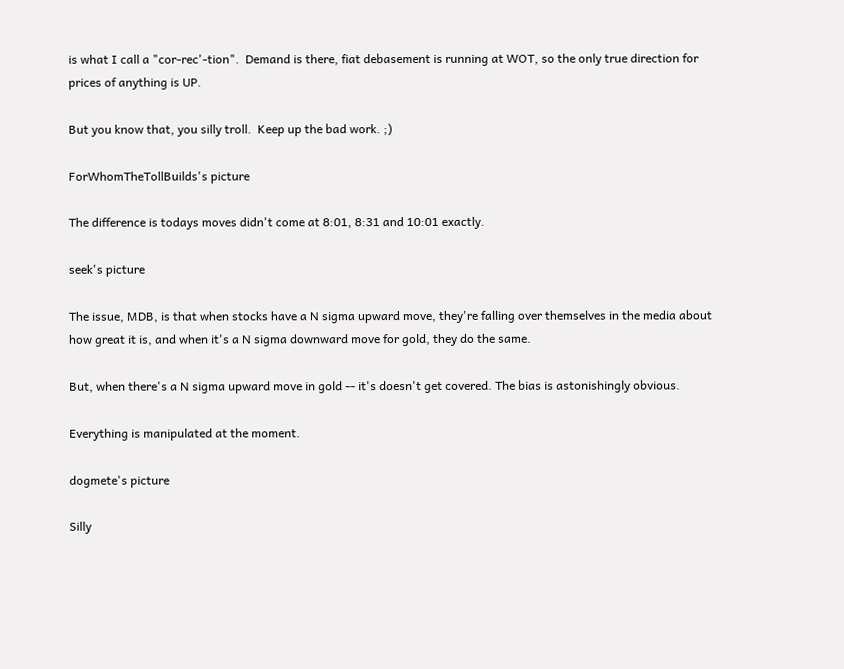is what I call a "cor-rec'-tion".  Demand is there, fiat debasement is running at WOT, so the only true direction for prices of anything is UP.

But you know that, you silly troll.  Keep up the bad work. ;)

ForWhomTheTollBuilds's picture

The difference is todays moves didn't come at 8:01, 8:31 and 10:01 exactly.

seek's picture

The issue, MDB, is that when stocks have a N sigma upward move, they're falling over themselves in the media about how great it is, and when it's a N sigma downward move for gold, they do the same.

But, when there's a N sigma upward move in gold -- it's doesn't get covered. The bias is astonishingly obvious.

Everything is manipulated at the moment.

dogmete's picture

Silly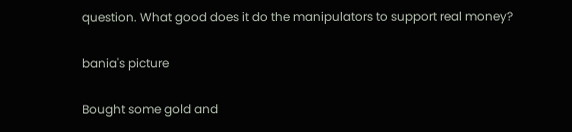question. What good does it do the manipulators to support real money?

bania's picture

Bought some gold and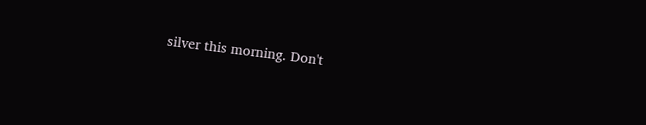silver this morning. Don't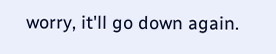worry, it'll go down again.